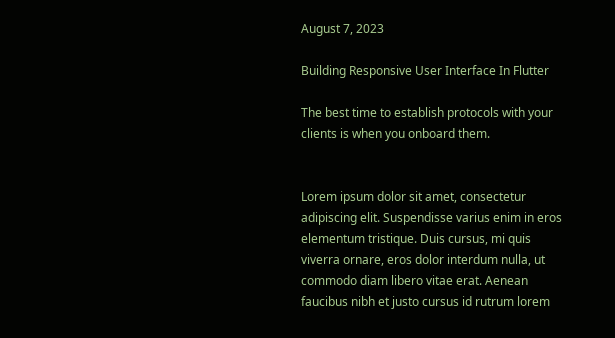August 7, 2023

Building Responsive User Interface In Flutter

The best time to establish protocols with your clients is when you onboard them.


Lorem ipsum dolor sit amet, consectetur adipiscing elit. Suspendisse varius enim in eros elementum tristique. Duis cursus, mi quis viverra ornare, eros dolor interdum nulla, ut commodo diam libero vitae erat. Aenean faucibus nibh et justo cursus id rutrum lorem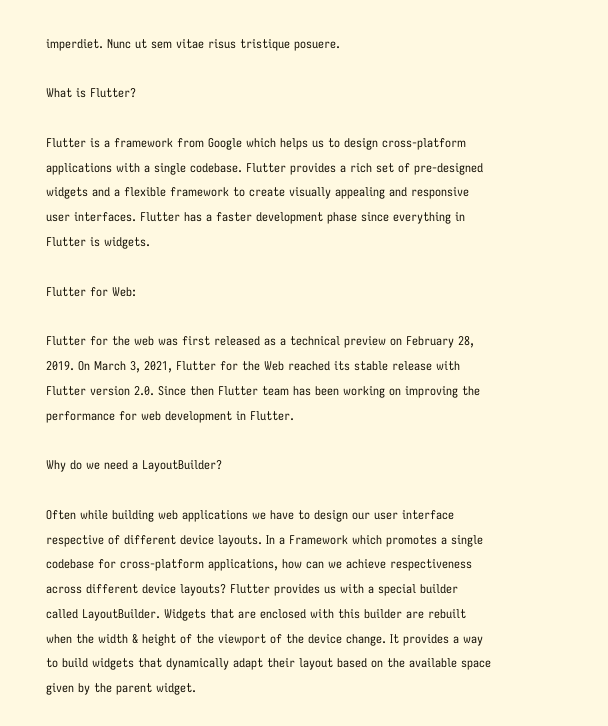imperdiet. Nunc ut sem vitae risus tristique posuere.

What is Flutter?

Flutter is a framework from Google which helps us to design cross-platform applications with a single codebase. Flutter provides a rich set of pre-designed widgets and a flexible framework to create visually appealing and responsive user interfaces. Flutter has a faster development phase since everything in Flutter is widgets.

Flutter for Web:

Flutter for the web was first released as a technical preview on February 28, 2019. On March 3, 2021, Flutter for the Web reached its stable release with Flutter version 2.0. Since then Flutter team has been working on improving the performance for web development in Flutter.

Why do we need a LayoutBuilder?

Often while building web applications we have to design our user interface respective of different device layouts. In a Framework which promotes a single codebase for cross-platform applications, how can we achieve respectiveness across different device layouts? Flutter provides us with a special builder called LayoutBuilder. Widgets that are enclosed with this builder are rebuilt when the width & height of the viewport of the device change. It provides a way to build widgets that dynamically adapt their layout based on the available space given by the parent widget.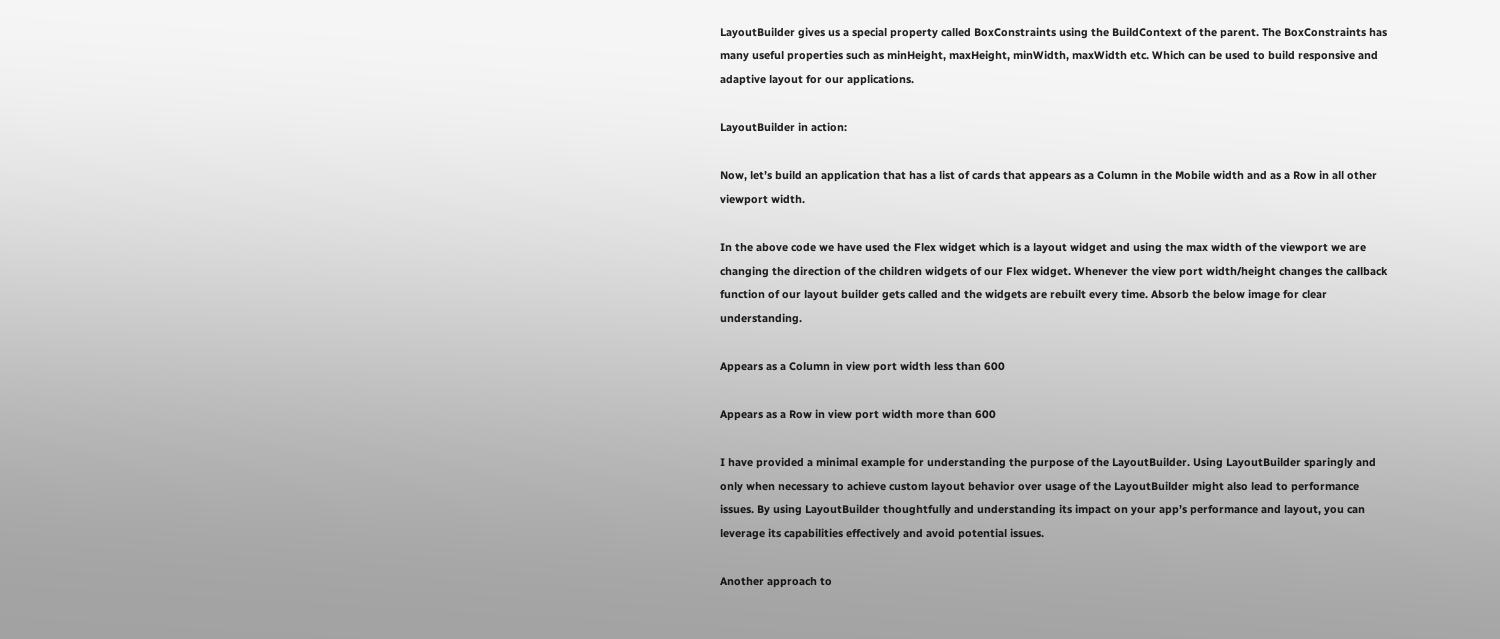LayoutBuilder gives us a special property called BoxConstraints using the BuildContext of the parent. The BoxConstraints has many useful properties such as minHeight, maxHeight, minWidth, maxWidth etc. Which can be used to build responsive and adaptive layout for our applications.

LayoutBuilder in action:

Now, let’s build an application that has a list of cards that appears as a Column in the Mobile width and as a Row in all other viewport width.

In the above code we have used the Flex widget which is a layout widget and using the max width of the viewport we are changing the direction of the children widgets of our Flex widget. Whenever the view port width/height changes the callback function of our layout builder gets called and the widgets are rebuilt every time. Absorb the below image for clear understanding.

Appears as a Column in view port width less than 600

Appears as a Row in view port width more than 600

I have provided a minimal example for understanding the purpose of the LayoutBuilder. Using LayoutBuilder sparingly and only when necessary to achieve custom layout behavior over usage of the LayoutBuilder might also lead to performance issues. By using LayoutBuilder thoughtfully and understanding its impact on your app’s performance and layout, you can leverage its capabilities effectively and avoid potential issues.

Another approach to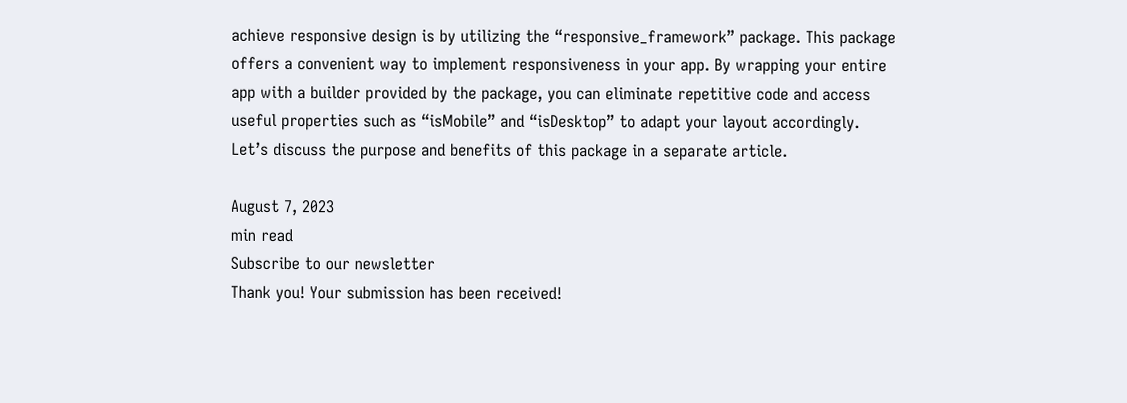achieve responsive design is by utilizing the “responsive_framework” package. This package offers a convenient way to implement responsiveness in your app. By wrapping your entire app with a builder provided by the package, you can eliminate repetitive code and access useful properties such as “isMobile” and “isDesktop” to adapt your layout accordingly. Let’s discuss the purpose and benefits of this package in a separate article.

August 7, 2023
min read
Subscribe to our newsletter
Thank you! Your submission has been received!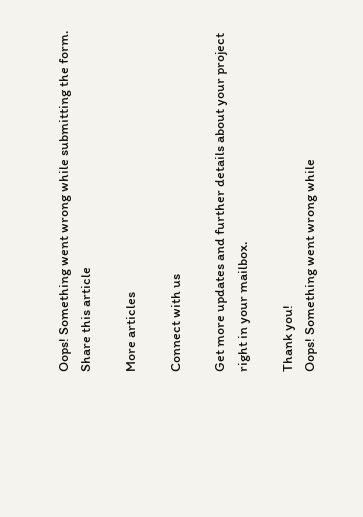Oops! Something went wrong while submitting the form.
Share this article

More articles

Connect with us

Get more updates and further details about your project right in your mailbox.

Thank you!
Oops! Something went wrong while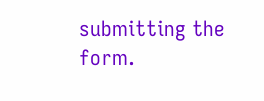submitting the form.